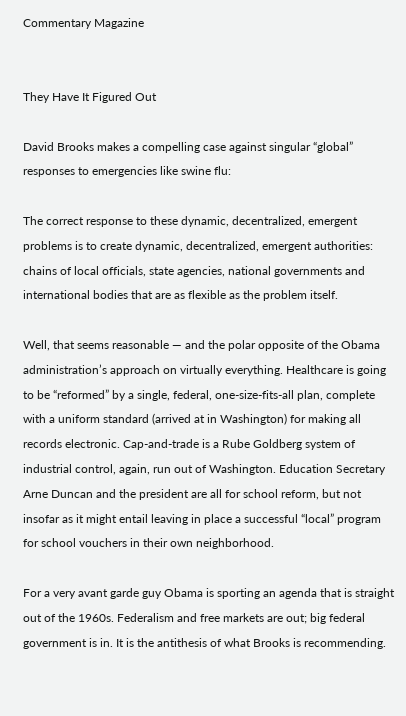Commentary Magazine


They Have It Figured Out

David Brooks makes a compelling case against singular “global” responses to emergencies like swine flu:

The correct response to these dynamic, decentralized, emergent problems is to create dynamic, decentralized, emergent authorities: chains of local officials, state agencies, national governments and international bodies that are as flexible as the problem itself.

Well, that seems reasonable — and the polar opposite of the Obama administration’s approach on virtually everything. Healthcare is going to be “reformed” by a single, federal, one-size-fits-all plan, complete with a uniform standard (arrived at in Washington) for making all records electronic. Cap-and-trade is a Rube Goldberg system of industrial control, again, run out of Washington. Education Secretary Arne Duncan and the president are all for school reform, but not insofar as it might entail leaving in place a successful “local” program for school vouchers in their own neighborhood.

For a very avant garde guy Obama is sporting an agenda that is straight out of the 1960s. Federalism and free markets are out; big federal government is in. It is the antithesis of what Brooks is recommending.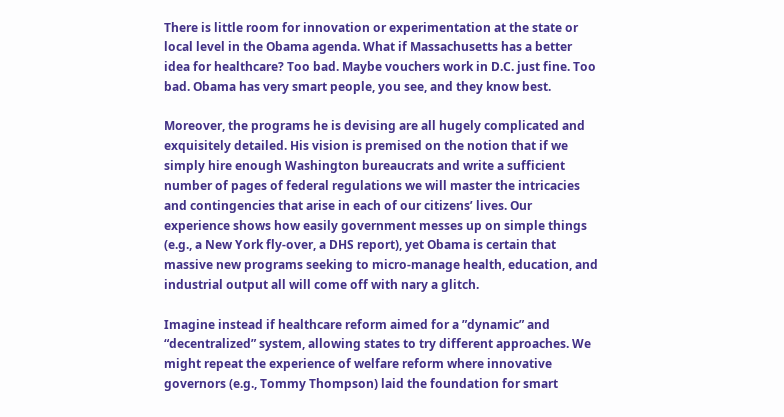There is little room for innovation or experimentation at the state or local level in the Obama agenda. What if Massachusetts has a better idea for healthcare? Too bad. Maybe vouchers work in D.C. just fine. Too bad. Obama has very smart people, you see, and they know best.

Moreover, the programs he is devising are all hugely complicated and exquisitely detailed. His vision is premised on the notion that if we simply hire enough Washington bureaucrats and write a sufficient number of pages of federal regulations we will master the intricacies and contingencies that arise in each of our citizens’ lives. Our experience shows how easily government messes up on simple things (e.g., a New York fly-over, a DHS report), yet Obama is certain that massive new programs seeking to micro-manage health, education, and industrial output all will come off with nary a glitch.

Imagine instead if healthcare reform aimed for a ”dynamic” and “decentralized” system, allowing states to try different approaches. We might repeat the experience of welfare reform where innovative governors (e.g., Tommy Thompson) laid the foundation for smart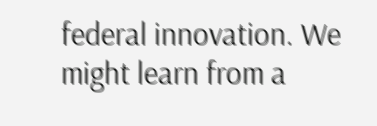federal innovation. We might learn from a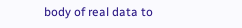body of real data to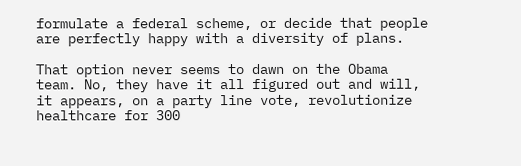formulate a federal scheme, or decide that people are perfectly happy with a diversity of plans.

That option never seems to dawn on the Obama team. No, they have it all figured out and will, it appears, on a party line vote, revolutionize healthcare for 300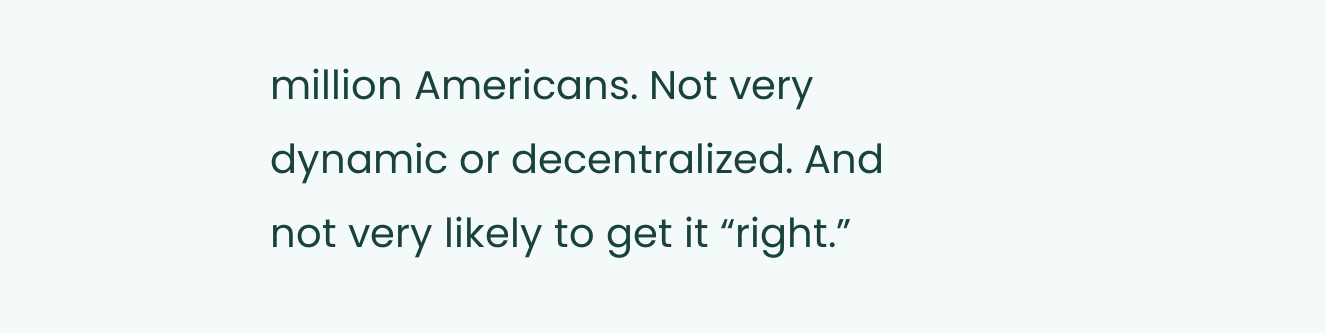million Americans. Not very dynamic or decentralized. And not very likely to get it “right.”